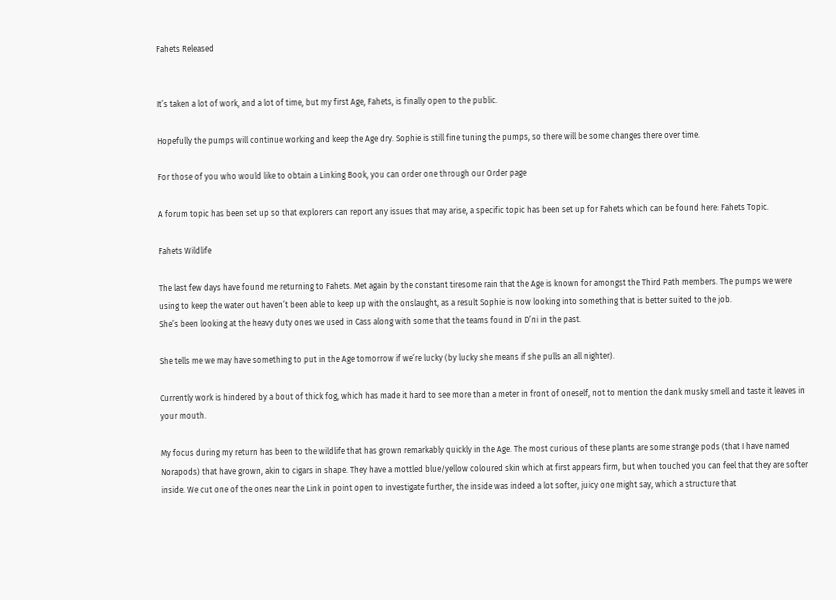Fahets Released


It’s taken a lot of work, and a lot of time, but my first Age, Fahets, is finally open to the public.

Hopefully the pumps will continue working and keep the Age dry. Sophie is still fine tuning the pumps, so there will be some changes there over time.

For those of you who would like to obtain a Linking Book, you can order one through our Order page

A forum topic has been set up so that explorers can report any issues that may arise, a specific topic has been set up for Fahets which can be found here: Fahets Topic.

Fahets Wildlife

The last few days have found me returning to Fahets. Met again by the constant tiresome rain that the Age is known for amongst the Third Path members. The pumps we were using to keep the water out haven’t been able to keep up with the onslaught, as a result Sophie is now looking into something that is better suited to the job.
She’s been looking at the heavy duty ones we used in Cass along with some that the teams found in D’ni in the past.

She tells me we may have something to put in the Age tomorrow if we’re lucky (by lucky she means if she pulls an all nighter).

Currently work is hindered by a bout of thick fog, which has made it hard to see more than a meter in front of oneself, not to mention the dank musky smell and taste it leaves in your mouth.

My focus during my return has been to the wildlife that has grown remarkably quickly in the Age. The most curious of these plants are some strange pods (that I have named Norapods) that have grown, akin to cigars in shape. They have a mottled blue/yellow coloured skin which at first appears firm, but when touched you can feel that they are softer inside. We cut one of the ones near the Link in point open to investigate further, the inside was indeed a lot softer, juicy one might say, which a structure that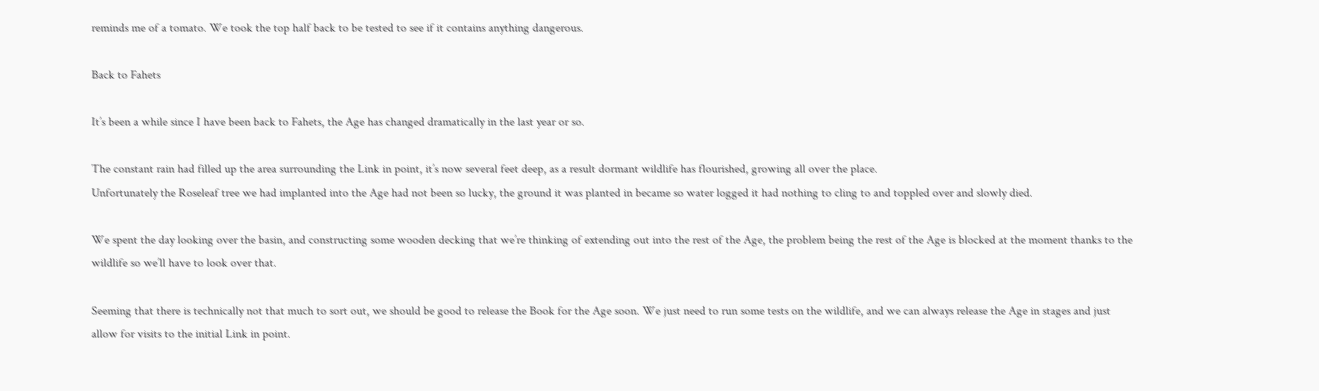reminds me of a tomato. We took the top half back to be tested to see if it contains anything dangerous.

Back to Fahets

It’s been a while since I have been back to Fahets, the Age has changed dramatically in the last year or so.

The constant rain had filled up the area surrounding the Link in point, it’s now several feet deep, as a result dormant wildlife has flourished, growing all over the place.
Unfortunately the Roseleaf tree we had implanted into the Age had not been so lucky, the ground it was planted in became so water logged it had nothing to cling to and toppled over and slowly died.

We spent the day looking over the basin, and constructing some wooden decking that we’re thinking of extending out into the rest of the Age, the problem being the rest of the Age is blocked at the moment thanks to the wildlife so we’ll have to look over that.

Seeming that there is technically not that much to sort out, we should be good to release the Book for the Age soon. We just need to run some tests on the wildlife, and we can always release the Age in stages and just allow for visits to the initial Link in point.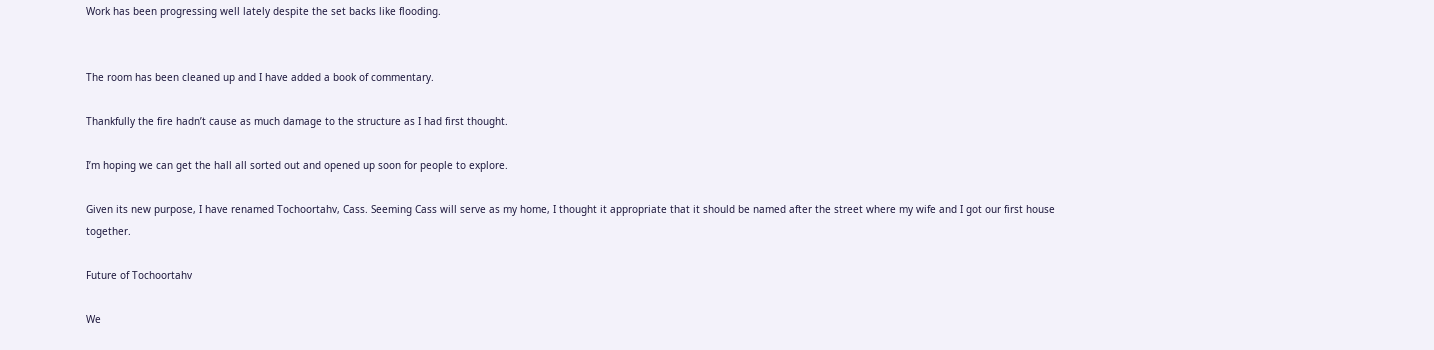Work has been progressing well lately despite the set backs like flooding.


The room has been cleaned up and I have added a book of commentary.

Thankfully the fire hadn’t cause as much damage to the structure as I had first thought.

I’m hoping we can get the hall all sorted out and opened up soon for people to explore.

Given its new purpose, I have renamed Tochoortahv, Cass. Seeming Cass will serve as my home, I thought it appropriate that it should be named after the street where my wife and I got our first house together.

Future of Tochoortahv

We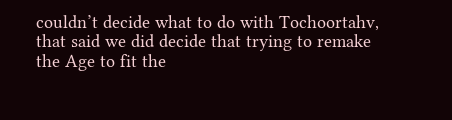couldn’t decide what to do with Tochoortahv, that said we did decide that trying to remake the Age to fit the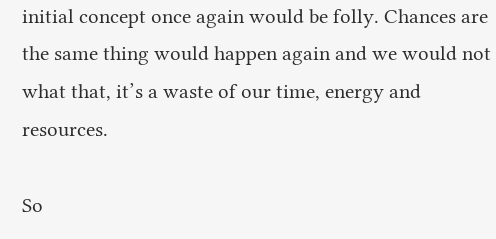initial concept once again would be folly. Chances are the same thing would happen again and we would not what that, it’s a waste of our time, energy and resources.

So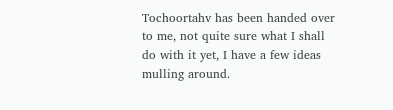Tochoortahv has been handed over to me, not quite sure what I shall do with it yet, I have a few ideas mulling around.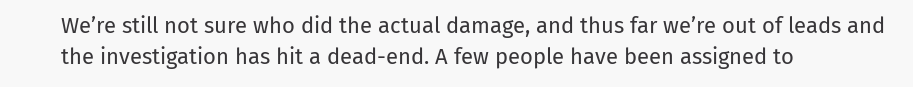We’re still not sure who did the actual damage, and thus far we’re out of leads and the investigation has hit a dead-end. A few people have been assigned to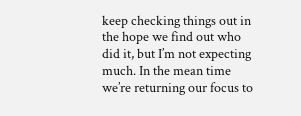keep checking things out in the hope we find out who did it, but I’m not expecting much. In the mean time we’re returning our focus to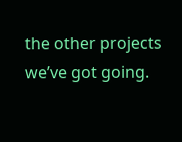the other projects we’ve got going.